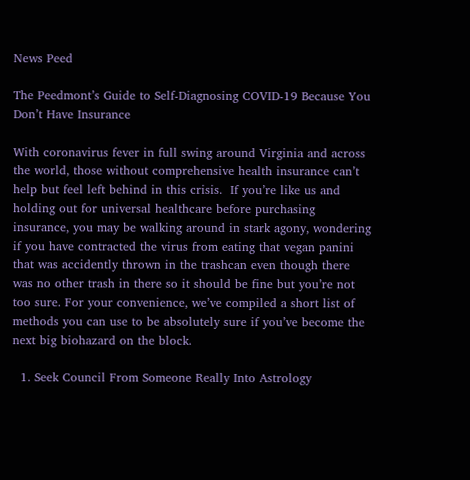News Peed

The Peedmont’s Guide to Self-Diagnosing COVID-19 Because You Don’t Have Insurance

With coronavirus fever in full swing around Virginia and across the world, those without comprehensive health insurance can’t help but feel left behind in this crisis.  If you’re like us and holding out for universal healthcare before purchasing insurance, you may be walking around in stark agony, wondering if you have contracted the virus from eating that vegan panini that was accidently thrown in the trashcan even though there was no other trash in there so it should be fine but you’re not too sure. For your convenience, we’ve compiled a short list of methods you can use to be absolutely sure if you’ve become the next big biohazard on the block.

  1. Seek Council From Someone Really Into Astrology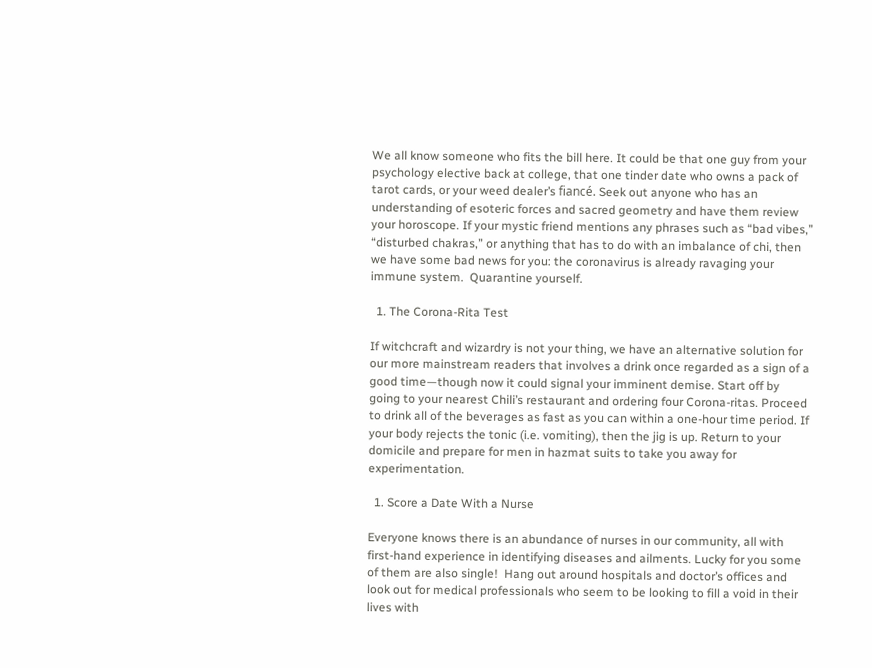We all know someone who fits the bill here. It could be that one guy from your psychology elective back at college, that one tinder date who owns a pack of tarot cards, or your weed dealer’s fiancé. Seek out anyone who has an understanding of esoteric forces and sacred geometry and have them review your horoscope. If your mystic friend mentions any phrases such as “bad vibes,” “disturbed chakras,” or anything that has to do with an imbalance of chi, then we have some bad news for you: the coronavirus is already ravaging your immune system.  Quarantine yourself.

  1. The Corona-Rita Test

If witchcraft and wizardry is not your thing, we have an alternative solution for our more mainstream readers that involves a drink once regarded as a sign of a good time—though now it could signal your imminent demise. Start off by going to your nearest Chili’s restaurant and ordering four Corona-ritas. Proceed to drink all of the beverages as fast as you can within a one-hour time period. If your body rejects the tonic (i.e. vomiting), then the jig is up. Return to your domicile and prepare for men in hazmat suits to take you away for experimentation.

  1. Score a Date With a Nurse

Everyone knows there is an abundance of nurses in our community, all with first-hand experience in identifying diseases and ailments. Lucky for you some of them are also single!  Hang out around hospitals and doctor’s offices and look out for medical professionals who seem to be looking to fill a void in their lives with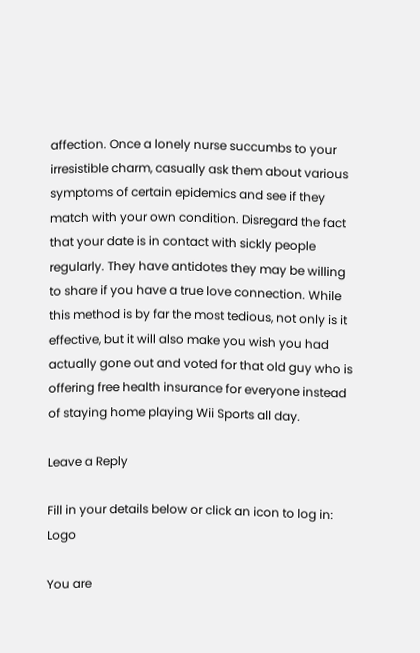affection. Once a lonely nurse succumbs to your irresistible charm, casually ask them about various symptoms of certain epidemics and see if they match with your own condition. Disregard the fact that your date is in contact with sickly people regularly. They have antidotes they may be willing to share if you have a true love connection. While this method is by far the most tedious, not only is it effective, but it will also make you wish you had actually gone out and voted for that old guy who is offering free health insurance for everyone instead of staying home playing Wii Sports all day.

Leave a Reply

Fill in your details below or click an icon to log in: Logo

You are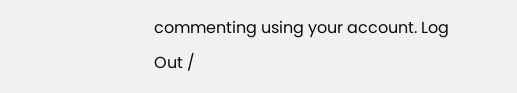commenting using your account. Log Out /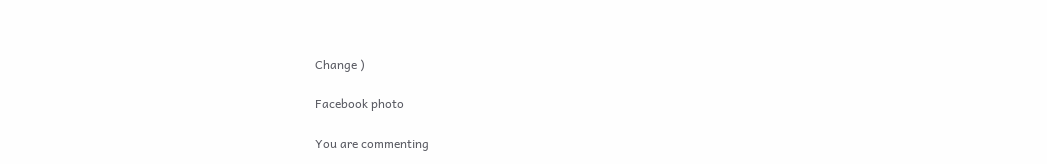Change )

Facebook photo

You are commenting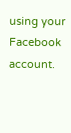using your Facebook account.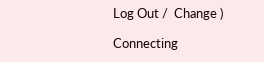Log Out /  Change )

Connecting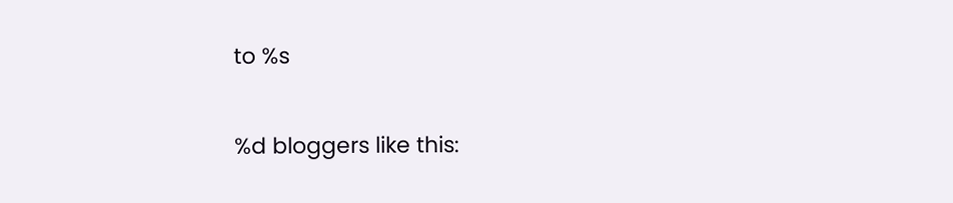to %s

%d bloggers like this: